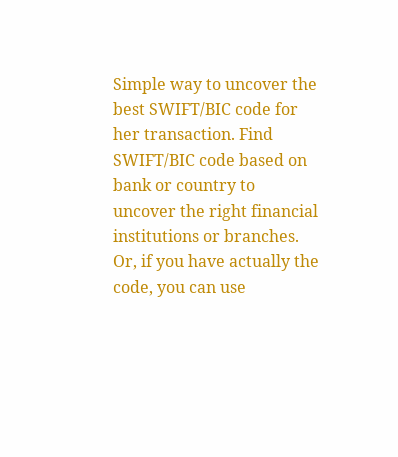Simple way to uncover the best SWIFT/BIC code for her transaction. Find SWIFT/BIC code based on bank or country to uncover the right financial institutions or branches. Or, if you have actually the code, you can use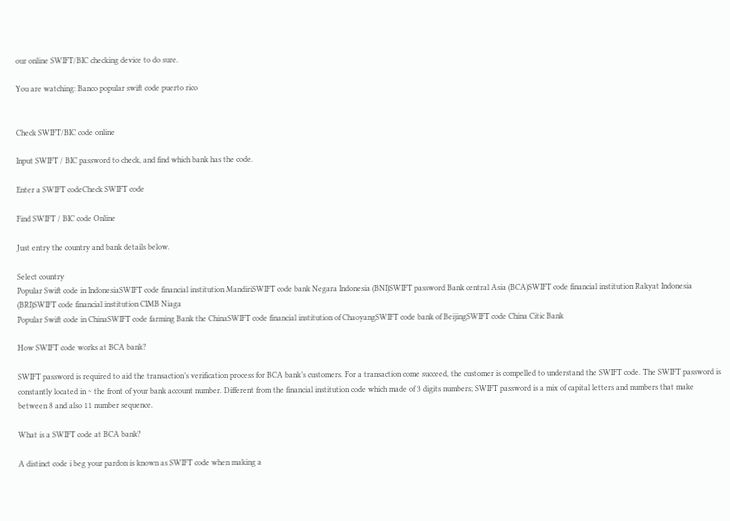our online SWIFT/BIC checking device to do sure.

You are watching: Banco popular swift code puerto rico


Check SWIFT/BIC code online

Input SWIFT / BIC password to check, and find which bank has the code.

Enter a SWIFT codeCheck SWIFT code

Find SWIFT / BIC code Online

Just entry the country and bank details below.

Select country
Popular Swift code in IndonesiaSWIFT code financial institution MandiriSWIFT code bank Negara Indonesia (BNI)SWIFT password Bank central Asia (BCA)SWIFT code financial institution Rakyat Indonesia (BRI)SWIFT code financial institution CIMB Niaga
Popular Swift code in ChinaSWIFT code farming Bank the ChinaSWIFT code financial institution of ChaoyangSWIFT code bank of BeijingSWIFT code China Citic Bank

How SWIFT code works at BCA bank?

SWIFT password is required to aid the transaction’s verification process for BCA bank’s customers. For a transaction come succeed, the customer is compelled to understand the SWIFT code. The SWIFT password is constantly located in ~ the front of your bank account number. Different from the financial institution code which made of 3 digits numbers; SWIFT password is a mix of capital letters and numbers that make between 8 and also 11 number sequence.

What is a SWIFT code at BCA bank?

A distinct code i beg your pardon is known as SWIFT code when making a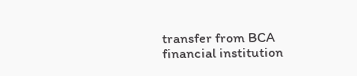transfer from BCA financial institution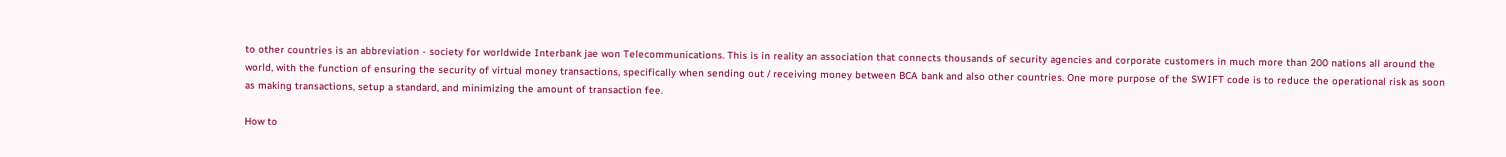to other countries is an abbreviation - society for worldwide Interbank jae won Telecommunications. This is in reality an association that connects thousands of security agencies and corporate customers in much more than 200 nations all around the world, with the function of ensuring the security of virtual money transactions, specifically when sending out / receiving money between BCA bank and also other countries. One more purpose of the SWIFT code is to reduce the operational risk as soon as making transactions, setup a standard, and minimizing the amount of transaction fee.

How to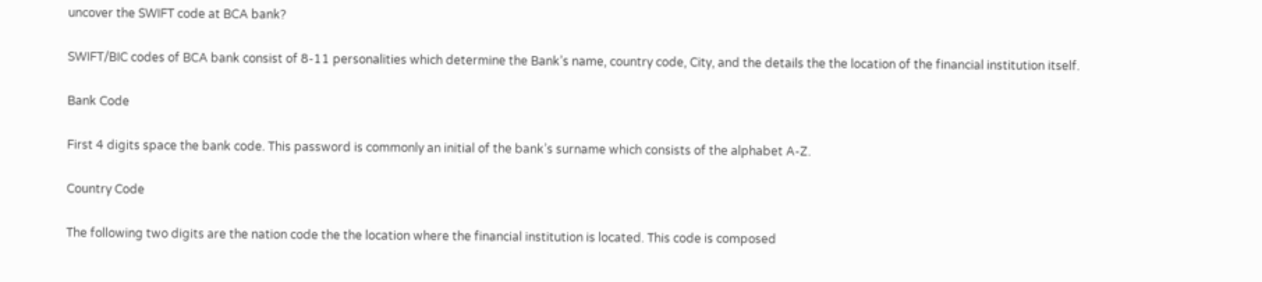uncover the SWIFT code at BCA bank?

SWIFT/BIC codes of BCA bank consist of 8-11 personalities which determine the Bank’s name, country code, City, and the details the the location of the financial institution itself.

Bank Code

First 4 digits space the bank code. This password is commonly an initial of the bank’s surname which consists of the alphabet A-Z.

Country Code

The following two digits are the nation code the the location where the financial institution is located. This code is composed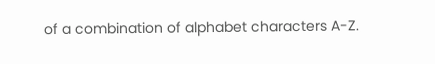of a combination of alphabet characters A-Z.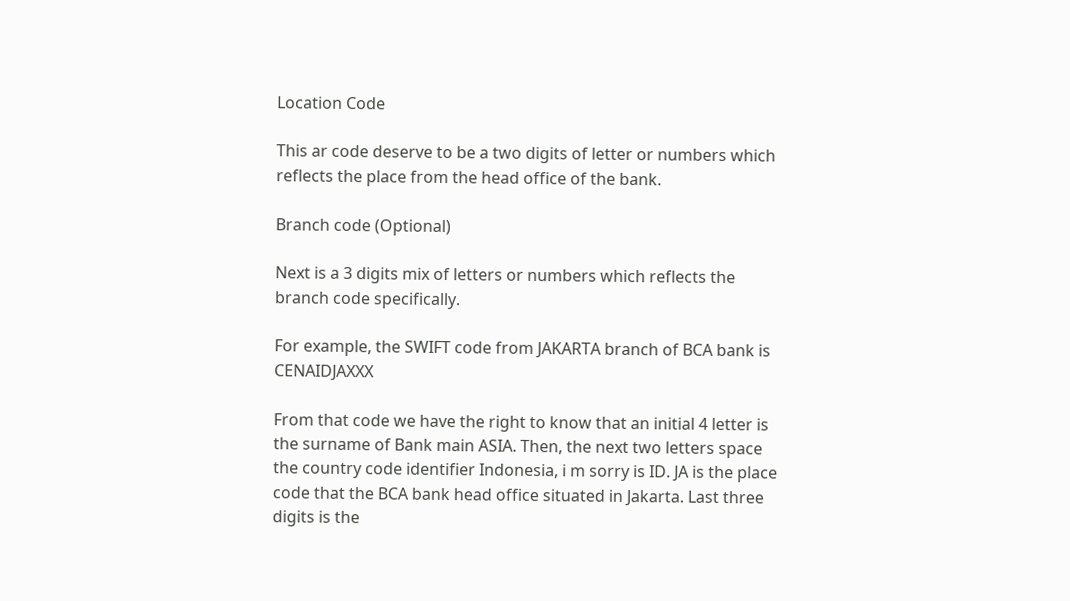Location Code

This ar code deserve to be a two digits of letter or numbers which reflects the place from the head office of the bank.

Branch code (Optional)

Next is a 3 digits mix of letters or numbers which reflects the branch code specifically.

For example, the SWIFT code from JAKARTA branch of BCA bank is CENAIDJAXXX

From that code we have the right to know that an initial 4 letter is the surname of Bank main ASIA. Then, the next two letters space the country code identifier Indonesia, i m sorry is ID. JA is the place code that the BCA bank head office situated in Jakarta. Last three digits is the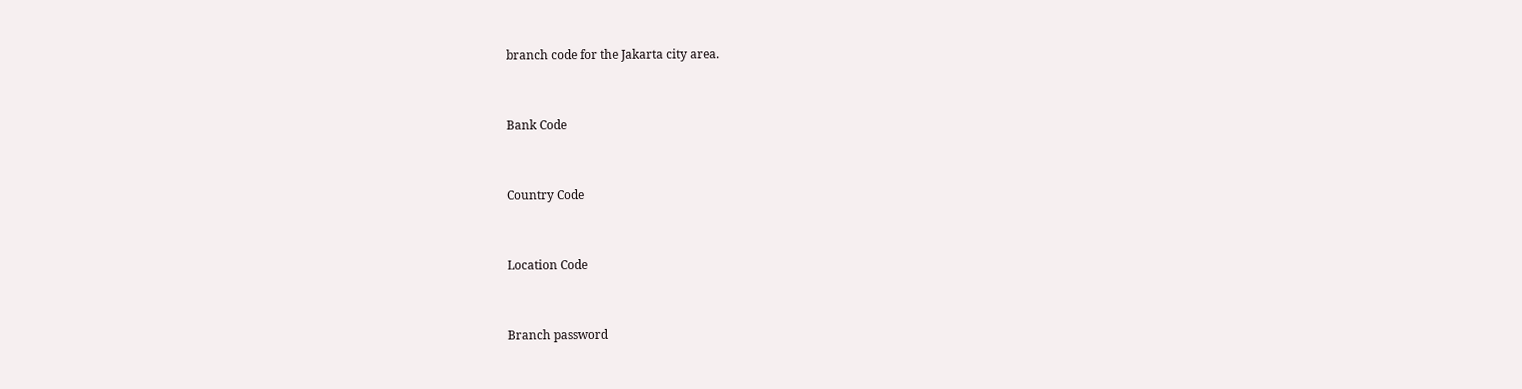branch code for the Jakarta city area.


Bank Code


Country Code


Location Code


Branch password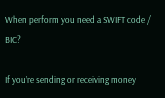When perform you need a SWIFT code / BIC?

If you’re sending or receiving money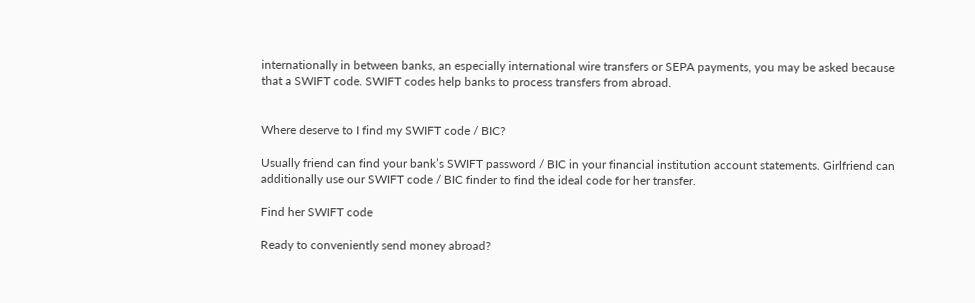internationally in between banks, an especially international wire transfers or SEPA payments, you may be asked because that a SWIFT code. SWIFT codes help banks to process transfers from abroad.


Where deserve to I find my SWIFT code / BIC?

Usually friend can find your bank’s SWIFT password / BIC in your financial institution account statements. Girlfriend can additionally use our SWIFT code / BIC finder to find the ideal code for her transfer.

Find her SWIFT code

Ready to conveniently send money abroad?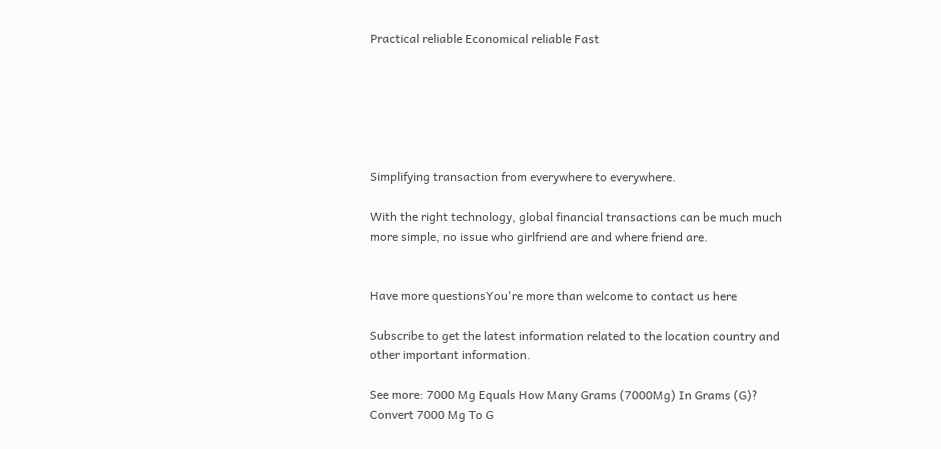Practical reliable Economical reliable Fast






Simplifying transaction from everywhere to everywhere.

With the right technology, global financial transactions can be much much more simple, no issue who girlfriend are and where friend are.


Have more questionsYou're more than welcome to contact us here

Subscribe to get the latest information related to the location country and other important information.

See more: 7000 Mg Equals How Many Grams (7000Mg) In Grams (G)? Convert 7000 Mg To G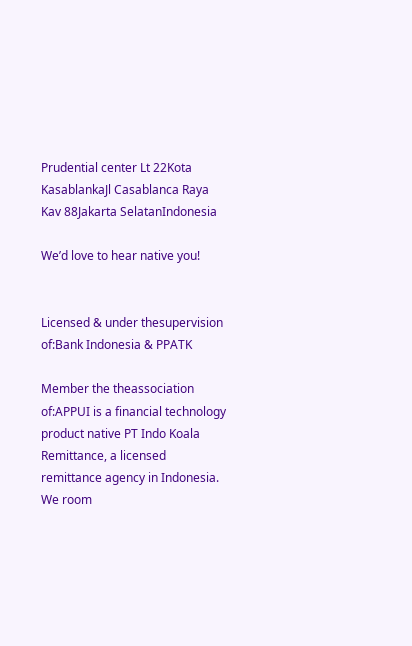Prudential center Lt 22Kota KasablankaJl Casablanca Raya Kav 88Jakarta SelatanIndonesia

We’d love to hear native you!


Licensed & under thesupervision of:Bank Indonesia & PPATK

Member the theassociation of:APPUI is a financial technology product native PT Indo Koala Remittance, a licensed remittance agency in Indonesia. We room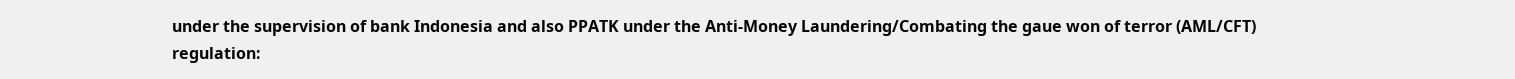under the supervision of bank Indonesia and also PPATK under the Anti-Money Laundering/Combating the gaue won of terror (AML/CFT) regulation: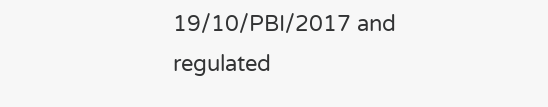19/10/PBI/2017 and regulated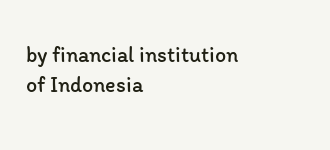by financial institution of Indonesia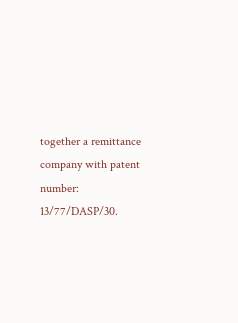together a remittance company with patent number: 13/77/DASP/30.